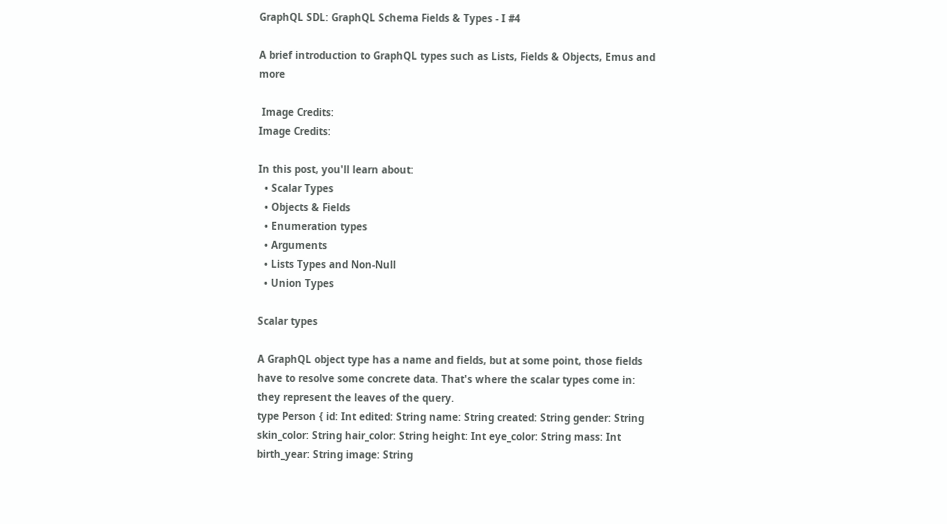GraphQL SDL: GraphQL Schema Fields & Types - I #4

A brief introduction to GraphQL types such as Lists, Fields & Objects, Emus and more

 Image Credits:
Image Credits:

In this post, you'll learn about:
  • Scalar Types
  • Objects & Fields
  • Enumeration types
  • Arguments
  • Lists Types and Non-Null
  • Union Types

Scalar types

A GraphQL object type has a name and fields, but at some point, those fields have to resolve some concrete data. That's where the scalar types come in: they represent the leaves of the query.
type Person { id: Int edited: String name: String created: String gender: String skin_color: String hair_color: String height: Int eye_color: String mass: Int birth_year: String image: String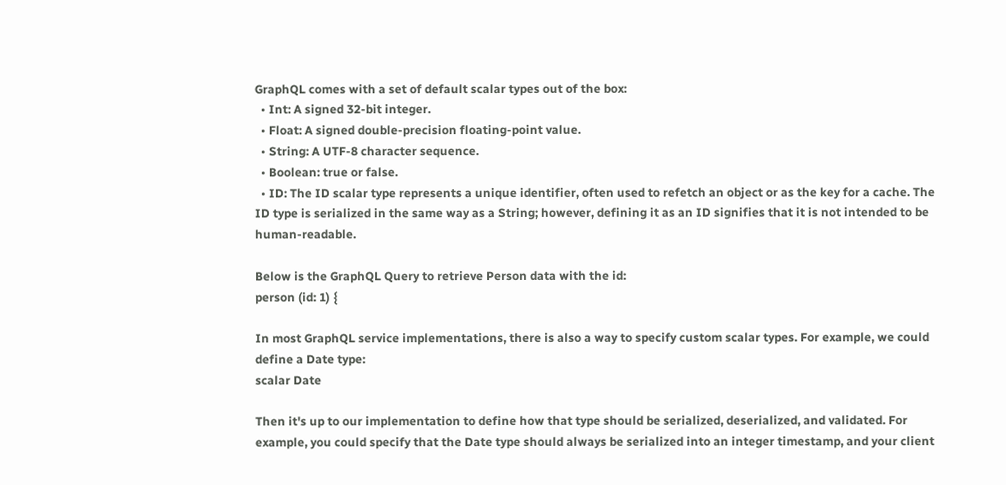GraphQL comes with a set of default scalar types out of the box:
  • Int: A signed 32‐bit integer.
  • Float: A signed double-precision floating-point value.
  • String: A UTF‐8 character sequence.
  • Boolean: true or false.
  • ID: The ID scalar type represents a unique identifier, often used to refetch an object or as the key for a cache. The ID type is serialized in the same way as a String; however, defining it as an ID signifies that it is not intended to be human‐readable.

Below is the GraphQL Query to retrieve Person data with the id:
person (id: 1) {

In most GraphQL service implementations, there is also a way to specify custom scalar types. For example, we could define a Date type:
scalar Date

Then it's up to our implementation to define how that type should be serialized, deserialized, and validated. For example, you could specify that the Date type should always be serialized into an integer timestamp, and your client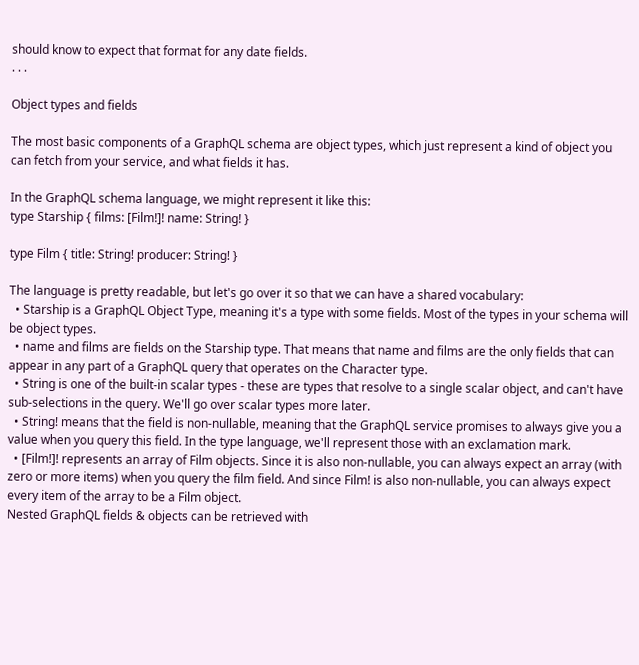should know to expect that format for any date fields.
. . .

Object types and fields

The most basic components of a GraphQL schema are object types, which just represent a kind of object you can fetch from your service, and what fields it has.

In the GraphQL schema language, we might represent it like this:
type Starship { films: [Film!]! name: String! }

type Film { title: String! producer: String! }

The language is pretty readable, but let's go over it so that we can have a shared vocabulary:
  • Starship is a GraphQL Object Type, meaning it's a type with some fields. Most of the types in your schema will be object types.
  • name and films are fields on the Starship type. That means that name and films are the only fields that can appear in any part of a GraphQL query that operates on the Character type.
  • String is one of the built-in scalar types - these are types that resolve to a single scalar object, and can't have sub-selections in the query. We'll go over scalar types more later.
  • String! means that the field is non-nullable, meaning that the GraphQL service promises to always give you a value when you query this field. In the type language, we'll represent those with an exclamation mark.
  • [Film!]! represents an array of Film objects. Since it is also non-nullable, you can always expect an array (with zero or more items) when you query the film field. And since Film! is also non-nullable, you can always expect every item of the array to be a Film object.
Nested GraphQL fields & objects can be retrieved with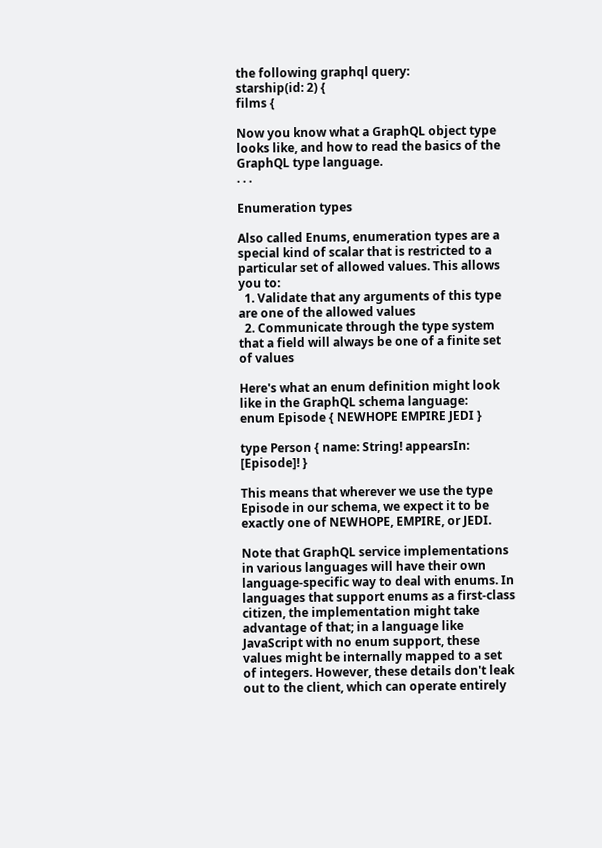the following graphql query:
starship(id: 2) {
films {

Now you know what a GraphQL object type looks like, and how to read the basics of the GraphQL type language.
. . .

Enumeration types

Also called Enums, enumeration types are a special kind of scalar that is restricted to a particular set of allowed values. This allows you to:
  1. Validate that any arguments of this type are one of the allowed values
  2. Communicate through the type system that a field will always be one of a finite set of values

Here's what an enum definition might look like in the GraphQL schema language:
enum Episode { NEWHOPE EMPIRE JEDI }

type Person { name: String! appearsIn: [Episode]! }

This means that wherever we use the type Episode in our schema, we expect it to be exactly one of NEWHOPE, EMPIRE, or JEDI.

Note that GraphQL service implementations in various languages will have their own language-specific way to deal with enums. In languages that support enums as a first-class citizen, the implementation might take advantage of that; in a language like JavaScript with no enum support, these values might be internally mapped to a set of integers. However, these details don't leak out to the client, which can operate entirely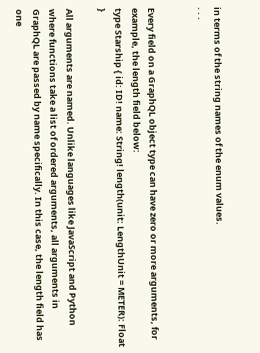in terms of the string names of the enum values.
. . .


Every field on a GraphQL object type can have zero or more arguments, for example, the length field below:
type Starship { id: ID! name: String! length(unit: LengthUnit = METER): Float }

All arguments are named. Unlike languages like JavaScript and Python where functions take a list of ordered arguments, all arguments in GraphQL are passed by name specifically. In this case, the length field has one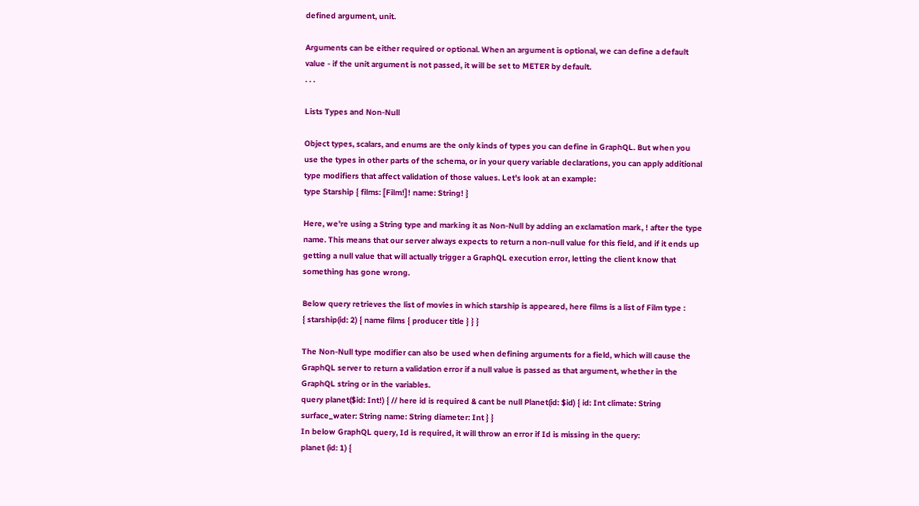defined argument, unit.

Arguments can be either required or optional. When an argument is optional, we can define a default value - if the unit argument is not passed, it will be set to METER by default.
. . .

Lists Types and Non-Null

Object types, scalars, and enums are the only kinds of types you can define in GraphQL. But when you use the types in other parts of the schema, or in your query variable declarations, you can apply additional type modifiers that affect validation of those values. Let's look at an example:
type Starship { films: [Film!]! name: String! }

Here, we're using a String type and marking it as Non-Null by adding an exclamation mark, ! after the type name. This means that our server always expects to return a non-null value for this field, and if it ends up getting a null value that will actually trigger a GraphQL execution error, letting the client know that something has gone wrong.

Below query retrieves the list of movies in which starship is appeared, here films is a list of Film type :
{ starship(id: 2) { name films { producer title } } }

The Non-Null type modifier can also be used when defining arguments for a field, which will cause the GraphQL server to return a validation error if a null value is passed as that argument, whether in the GraphQL string or in the variables.
query planet($id: Int!) { // here id is required & cant be null Planet(id: $id) { id: Int climate: String surface_water: String name: String diameter: Int } }
In below GraphQL query, Id is required, it will throw an error if Id is missing in the query:
planet (id: 1) {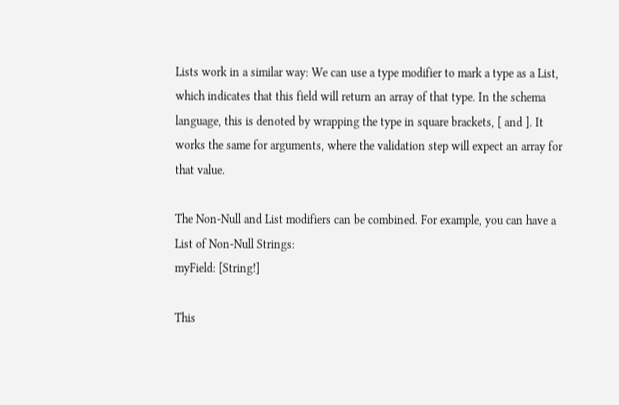Lists work in a similar way: We can use a type modifier to mark a type as a List, which indicates that this field will return an array of that type. In the schema language, this is denoted by wrapping the type in square brackets, [ and ]. It works the same for arguments, where the validation step will expect an array for that value.

The Non-Null and List modifiers can be combined. For example, you can have a List of Non-Null Strings:
myField: [String!]

This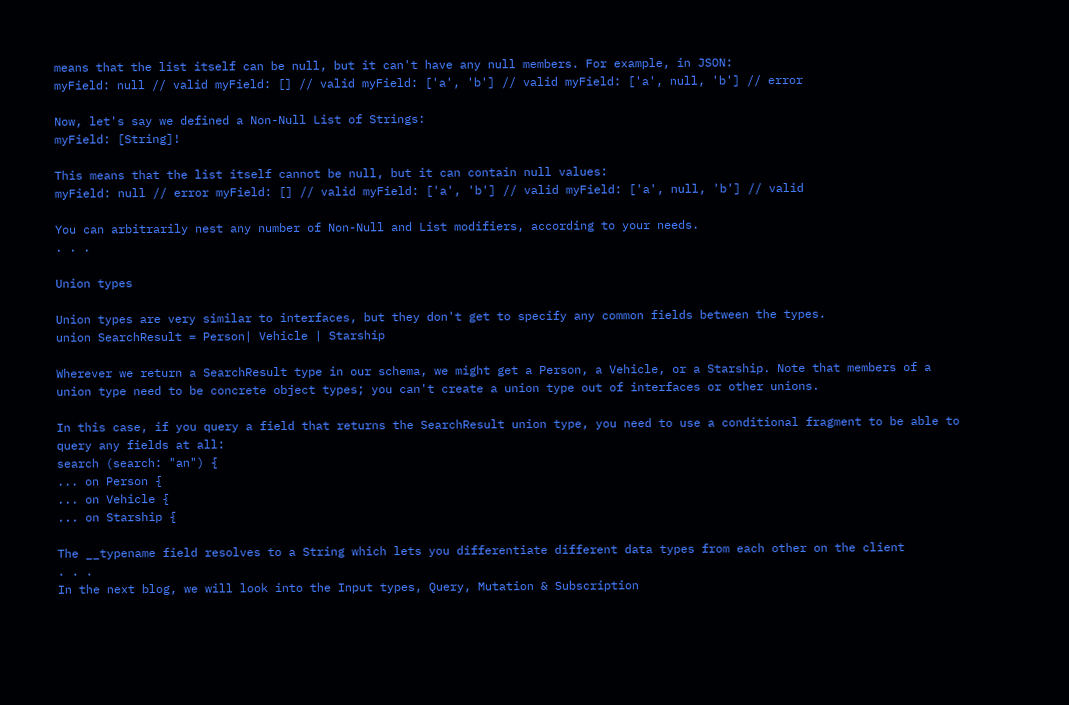means that the list itself can be null, but it can't have any null members. For example, in JSON:
myField: null // valid myField: [] // valid myField: ['a', 'b'] // valid myField: ['a', null, 'b'] // error

Now, let's say we defined a Non-Null List of Strings:
myField: [String]!

This means that the list itself cannot be null, but it can contain null values:
myField: null // error myField: [] // valid myField: ['a', 'b'] // valid myField: ['a', null, 'b'] // valid

You can arbitrarily nest any number of Non-Null and List modifiers, according to your needs.
. . .

Union types

Union types are very similar to interfaces, but they don't get to specify any common fields between the types.
union SearchResult = Person| Vehicle | Starship

Wherever we return a SearchResult type in our schema, we might get a Person, a Vehicle, or a Starship. Note that members of a union type need to be concrete object types; you can't create a union type out of interfaces or other unions.

In this case, if you query a field that returns the SearchResult union type, you need to use a conditional fragment to be able to query any fields at all:
search (search: "an") {
... on Person {
... on Vehicle {
... on Starship {

The __typename field resolves to a String which lets you differentiate different data types from each other on the client
. . .
In the next blog, we will look into the Input types, Query, Mutation & Subscription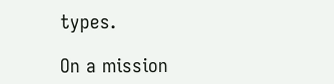types.

On a mission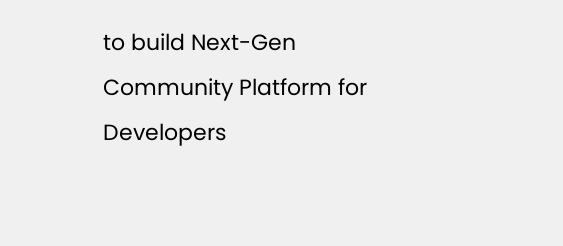to build Next-Gen Community Platform for Developers